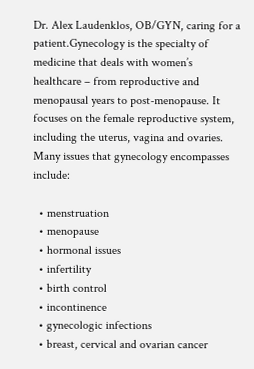Dr. Alex Laudenklos, OB/GYN, caring for a patient.Gynecology is the specialty of medicine that deals with women’s healthcare – from reproductive and menopausal years to post-menopause. It focuses on the female reproductive system, including the uterus, vagina and ovaries. Many issues that gynecology encompasses include:

  • menstruation
  • menopause
  • hormonal issues
  • infertility
  • birth control
  • incontinence
  • gynecologic infections
  • breast, cervical and ovarian cancer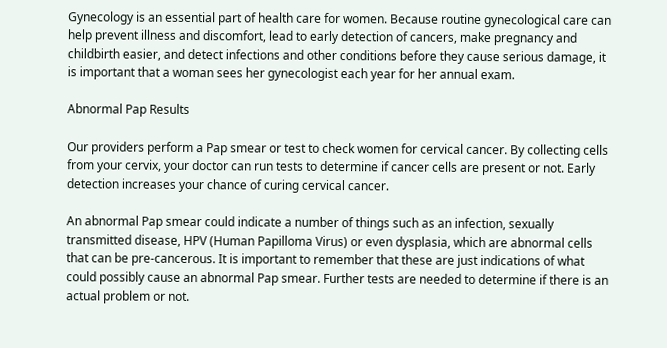Gynecology is an essential part of health care for women. Because routine gynecological care can help prevent illness and discomfort, lead to early detection of cancers, make pregnancy and childbirth easier, and detect infections and other conditions before they cause serious damage, it is important that a woman sees her gynecologist each year for her annual exam.

Abnormal Pap Results

Our providers perform a Pap smear or test to check women for cervical cancer. By collecting cells from your cervix, your doctor can run tests to determine if cancer cells are present or not. Early detection increases your chance of curing cervical cancer.

An abnormal Pap smear could indicate a number of things such as an infection, sexually transmitted disease, HPV (Human Papilloma Virus) or even dysplasia, which are abnormal cells that can be pre-cancerous. It is important to remember that these are just indications of what could possibly cause an abnormal Pap smear. Further tests are needed to determine if there is an actual problem or not.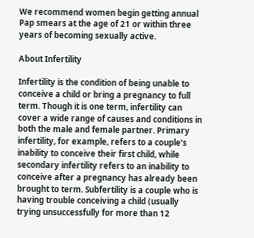We recommend women begin getting annual Pap smears at the age of 21 or within three years of becoming sexually active.

About Infertility

Infertility is the condition of being unable to conceive a child or bring a pregnancy to full term. Though it is one term, infertility can cover a wide range of causes and conditions in both the male and female partner. Primary infertility, for example, refers to a couple’s inability to conceive their first child, while secondary infertility refers to an inability to conceive after a pregnancy has already been brought to term. Subfertility is a couple who is having trouble conceiving a child (usually trying unsuccessfully for more than 12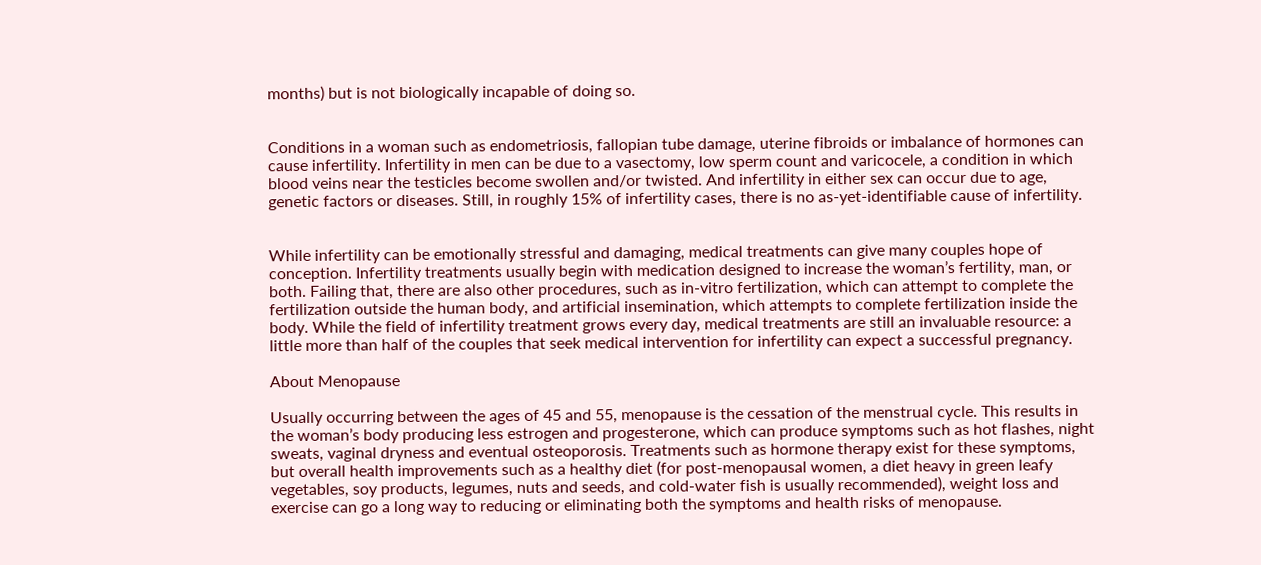months) but is not biologically incapable of doing so.


Conditions in a woman such as endometriosis, fallopian tube damage, uterine fibroids or imbalance of hormones can cause infertility. Infertility in men can be due to a vasectomy, low sperm count and varicocele, a condition in which blood veins near the testicles become swollen and/or twisted. And infertility in either sex can occur due to age, genetic factors or diseases. Still, in roughly 15% of infertility cases, there is no as-yet-identifiable cause of infertility.


While infertility can be emotionally stressful and damaging, medical treatments can give many couples hope of conception. Infertility treatments usually begin with medication designed to increase the woman’s fertility, man, or both. Failing that, there are also other procedures, such as in-vitro fertilization, which can attempt to complete the fertilization outside the human body, and artificial insemination, which attempts to complete fertilization inside the body. While the field of infertility treatment grows every day, medical treatments are still an invaluable resource: a little more than half of the couples that seek medical intervention for infertility can expect a successful pregnancy.

About Menopause

Usually occurring between the ages of 45 and 55, menopause is the cessation of the menstrual cycle. This results in the woman’s body producing less estrogen and progesterone, which can produce symptoms such as hot flashes, night sweats, vaginal dryness and eventual osteoporosis. Treatments such as hormone therapy exist for these symptoms, but overall health improvements such as a healthy diet (for post-menopausal women, a diet heavy in green leafy vegetables, soy products, legumes, nuts and seeds, and cold-water fish is usually recommended), weight loss and exercise can go a long way to reducing or eliminating both the symptoms and health risks of menopause.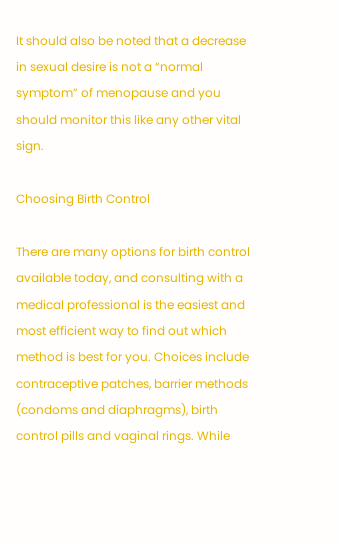It should also be noted that a decrease in sexual desire is not a “normal symptom” of menopause and you should monitor this like any other vital sign.

Choosing Birth Control

There are many options for birth control available today, and consulting with a medical professional is the easiest and most efficient way to find out which method is best for you. Choices include contraceptive patches, barrier methods (condoms and diaphragms), birth control pills and vaginal rings. While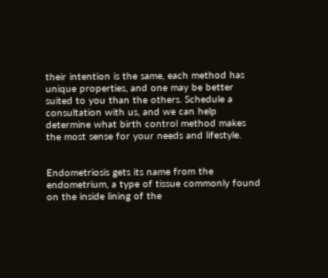their intention is the same, each method has unique properties, and one may be better suited to you than the others. Schedule a consultation with us, and we can help determine what birth control method makes the most sense for your needs and lifestyle.


Endometriosis gets its name from the endometrium, a type of tissue commonly found on the inside lining of the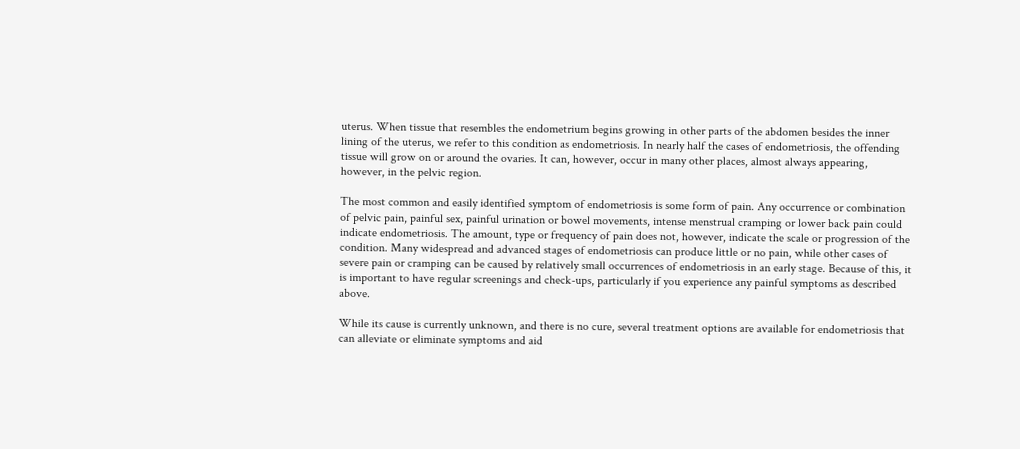uterus. When tissue that resembles the endometrium begins growing in other parts of the abdomen besides the inner lining of the uterus, we refer to this condition as endometriosis. In nearly half the cases of endometriosis, the offending tissue will grow on or around the ovaries. It can, however, occur in many other places, almost always appearing, however, in the pelvic region.

The most common and easily identified symptom of endometriosis is some form of pain. Any occurrence or combination of pelvic pain, painful sex, painful urination or bowel movements, intense menstrual cramping or lower back pain could indicate endometriosis. The amount, type or frequency of pain does not, however, indicate the scale or progression of the condition. Many widespread and advanced stages of endometriosis can produce little or no pain, while other cases of severe pain or cramping can be caused by relatively small occurrences of endometriosis in an early stage. Because of this, it is important to have regular screenings and check-ups, particularly if you experience any painful symptoms as described above.

While its cause is currently unknown, and there is no cure, several treatment options are available for endometriosis that can alleviate or eliminate symptoms and aid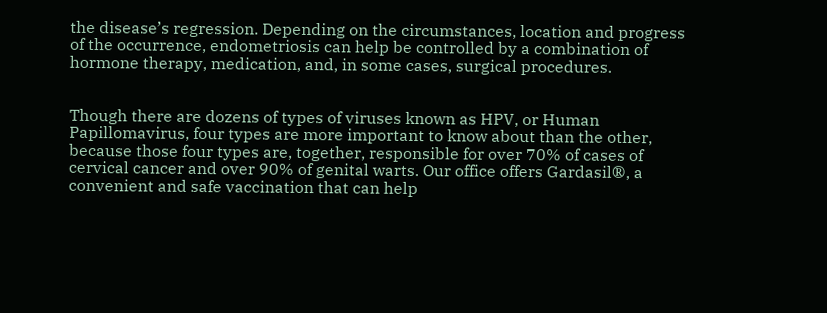the disease’s regression. Depending on the circumstances, location and progress of the occurrence, endometriosis can help be controlled by a combination of hormone therapy, medication, and, in some cases, surgical procedures.


Though there are dozens of types of viruses known as HPV, or Human Papillomavirus, four types are more important to know about than the other, because those four types are, together, responsible for over 70% of cases of cervical cancer and over 90% of genital warts. Our office offers Gardasil®, a convenient and safe vaccination that can help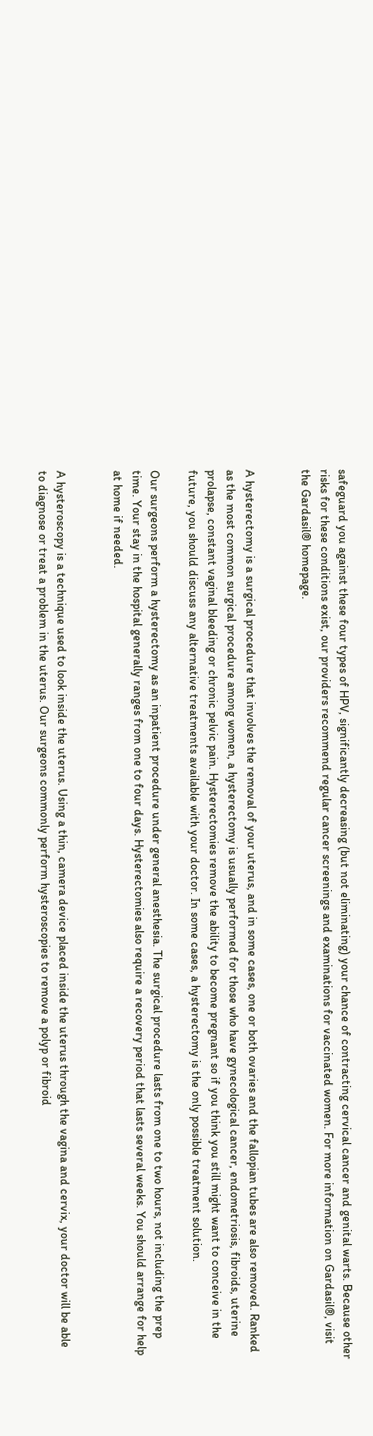safeguard you against these four types of HPV, significantly decreasing (but not eliminating) your chance of contracting cervical cancer and genital warts. Because other risks for these conditions exist, our providers recommend regular cancer screenings and examinations for vaccinated women. For more information on Gardasil®, visit the Gardasil® homepage.


A hysterectomy is a surgical procedure that involves the removal of your uterus, and in some cases, one or both ovaries and the fallopian tubes are also removed. Ranked as the most common surgical procedure among women, a hysterectomy is usually performed for those who have gynecological cancer, endometriosis, fibroids, uterine prolapse, constant vaginal bleeding or chronic pelvic pain. Hysterectomies remove the ability to become pregnant so if you think you still might want to conceive in the future, you should discuss any alternative treatments available with your doctor. In some cases, a hysterectomy is the only possible treatment solution.

Our surgeons perform a hysterectomy as an inpatient procedure under general anesthesia. The surgical procedure lasts from one to two hours, not including the prep time. Your stay in the hospital generally ranges from one to four days. Hysterectomies also require a recovery period that lasts several weeks. You should arrange for help at home if needed.


A hysteroscopy is a technique used to look inside the uterus. Using a thin, camera device placed inside the uterus through the vagina and cervix, your doctor will be able to diagnose or treat a problem in the uterus. Our surgeons commonly perform hysteroscopies to remove a polyp or fibroid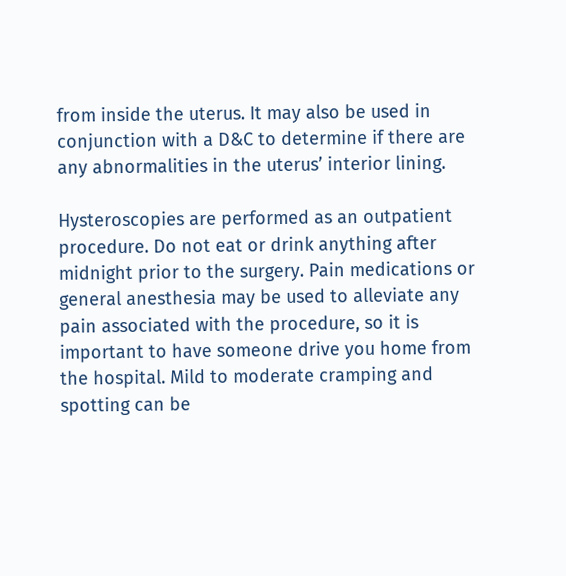from inside the uterus. It may also be used in conjunction with a D&C to determine if there are any abnormalities in the uterus’ interior lining.

Hysteroscopies are performed as an outpatient procedure. Do not eat or drink anything after midnight prior to the surgery. Pain medications or general anesthesia may be used to alleviate any pain associated with the procedure, so it is important to have someone drive you home from the hospital. Mild to moderate cramping and spotting can be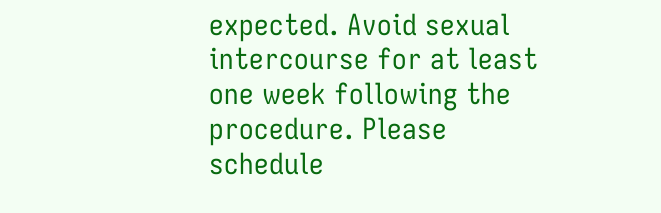expected. Avoid sexual intercourse for at least one week following the procedure. Please schedule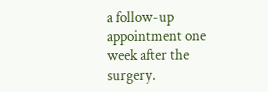a follow-up appointment one week after the surgery.